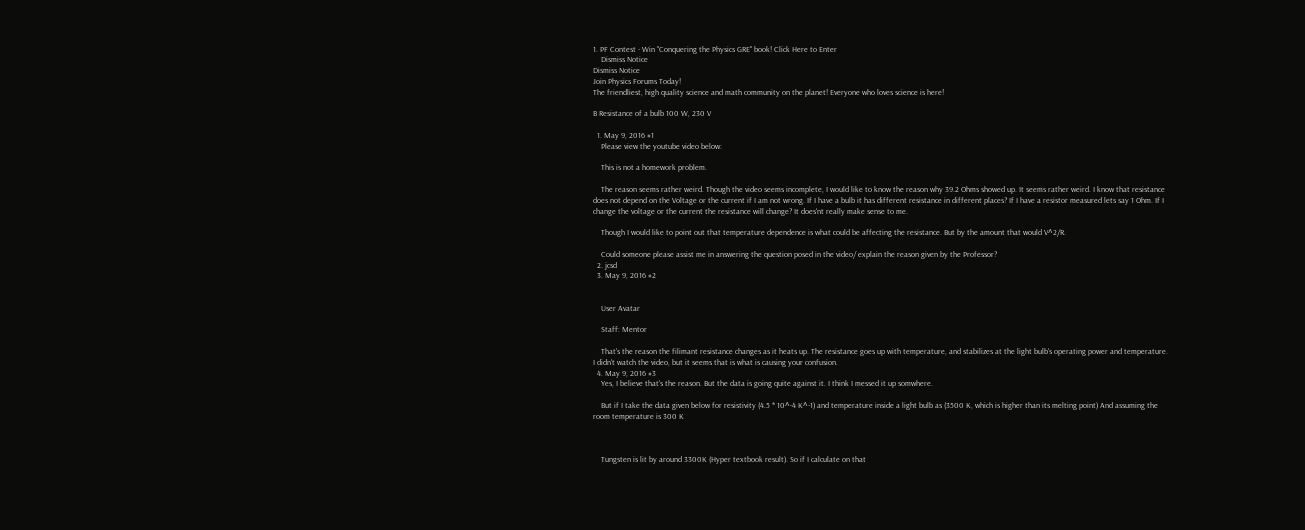1. PF Contest - Win "Conquering the Physics GRE" book! Click Here to Enter
    Dismiss Notice
Dismiss Notice
Join Physics Forums Today!
The friendliest, high quality science and math community on the planet! Everyone who loves science is here!

B Resistance of a bulb 100 W, 230 V

  1. May 9, 2016 #1
    Please view the youtube video below:

    This is not a homework problem.

    The reason seems rather weird. Though the video seems incomplete, I would like to know the reason why 39.2 Ohms showed up. It seems rather weird. I know that resistance does not depend on the Voltage or the current if I am not wrong. If I have a bulb it has different resistance in different places? If I have a resistor measured lets say 1 Ohm. If I change the voltage or the current the resistance will change? It does'nt really make sense to me.

    Though I would like to point out that temperature dependence is what could be affecting the resistance. But by the amount that would V^2/R.

    Could someone please assist me in answering the question posed in the video/ explain the reason given by the Professor?
  2. jcsd
  3. May 9, 2016 #2


    User Avatar

    Staff: Mentor

    That's the reason the filimant resistance changes as it heats up. The resistance goes up with temperature, and stabilizes at the light bulb's operating power and temperature. I didn't watch the video, but it seems that is what is causing your confusion.
  4. May 9, 2016 #3
    Yes, I believe that's the reason. But the data is going quite against it. I think I messed it up somwhere.

    But if I take the data given below for resistivity (4.5 * 10^-4 K^-1) and temperature inside a light bulb as (3500 K, which is higher than its melting point) And assuming the room temperature is 300 K



    Tungsten is lit by around 3300K (Hyper textbook result). So if I calculate on that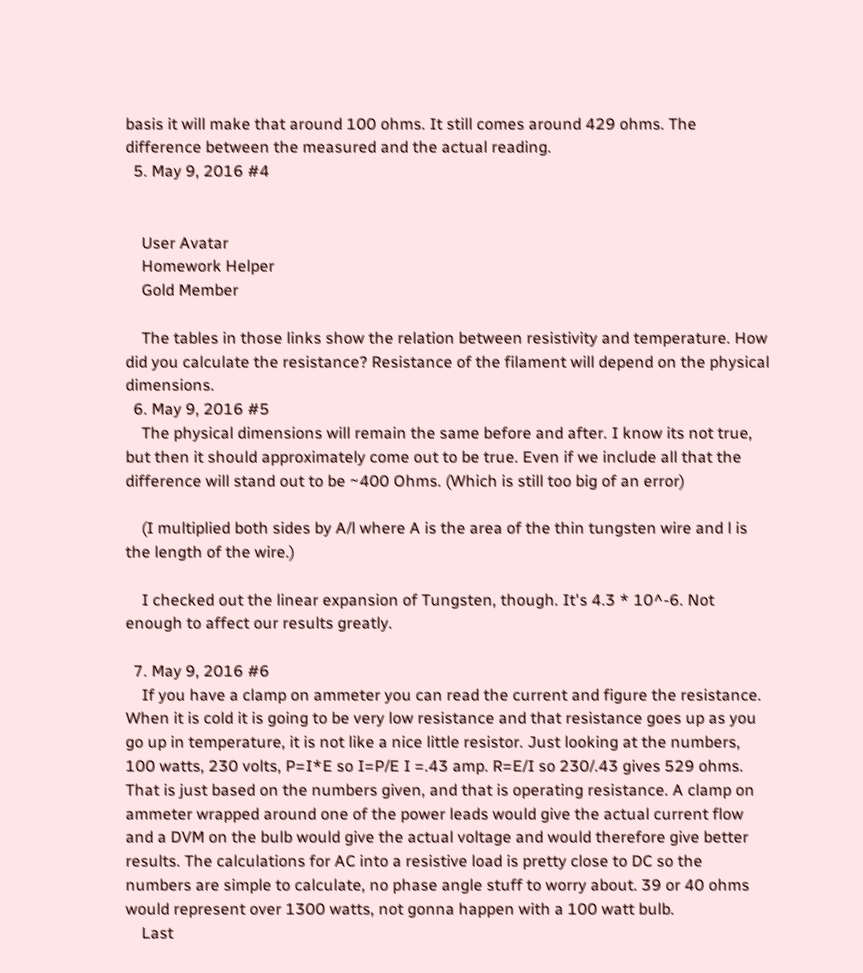basis it will make that around 100 ohms. It still comes around 429 ohms. The difference between the measured and the actual reading.
  5. May 9, 2016 #4


    User Avatar
    Homework Helper
    Gold Member

    The tables in those links show the relation between resistivity and temperature. How did you calculate the resistance? Resistance of the filament will depend on the physical dimensions.
  6. May 9, 2016 #5
    The physical dimensions will remain the same before and after. I know its not true, but then it should approximately come out to be true. Even if we include all that the difference will stand out to be ~400 Ohms. (Which is still too big of an error)

    (I multiplied both sides by A/l where A is the area of the thin tungsten wire and l is the length of the wire.)

    I checked out the linear expansion of Tungsten, though. It's 4.3 * 10^-6. Not enough to affect our results greatly.

  7. May 9, 2016 #6
    If you have a clamp on ammeter you can read the current and figure the resistance. When it is cold it is going to be very low resistance and that resistance goes up as you go up in temperature, it is not like a nice little resistor. Just looking at the numbers, 100 watts, 230 volts, P=I*E so I=P/E I =.43 amp. R=E/I so 230/.43 gives 529 ohms. That is just based on the numbers given, and that is operating resistance. A clamp on ammeter wrapped around one of the power leads would give the actual current flow and a DVM on the bulb would give the actual voltage and would therefore give better results. The calculations for AC into a resistive load is pretty close to DC so the numbers are simple to calculate, no phase angle stuff to worry about. 39 or 40 ohms would represent over 1300 watts, not gonna happen with a 100 watt bulb.
    Last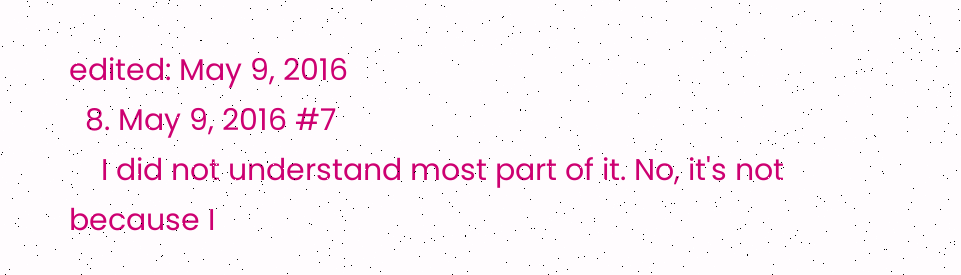edited: May 9, 2016
  8. May 9, 2016 #7
    I did not understand most part of it. No, it's not because I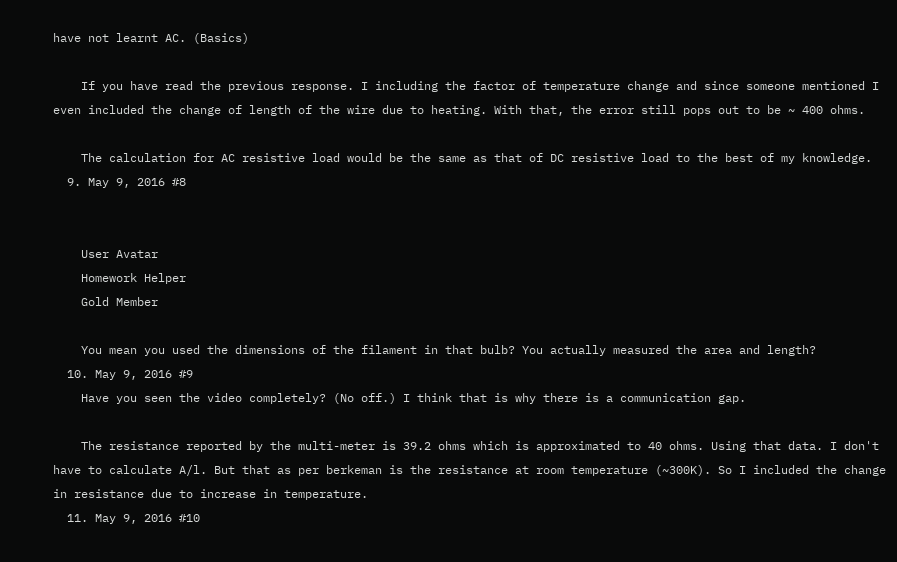have not learnt AC. (Basics)

    If you have read the previous response. I including the factor of temperature change and since someone mentioned I even included the change of length of the wire due to heating. With that, the error still pops out to be ~ 400 ohms.

    The calculation for AC resistive load would be the same as that of DC resistive load to the best of my knowledge.
  9. May 9, 2016 #8


    User Avatar
    Homework Helper
    Gold Member

    You mean you used the dimensions of the filament in that bulb? You actually measured the area and length?
  10. May 9, 2016 #9
    Have you seen the video completely? (No off.) I think that is why there is a communication gap.

    The resistance reported by the multi-meter is 39.2 ohms which is approximated to 40 ohms. Using that data. I don't have to calculate A/l. But that as per berkeman is the resistance at room temperature (~300K). So I included the change in resistance due to increase in temperature.
  11. May 9, 2016 #10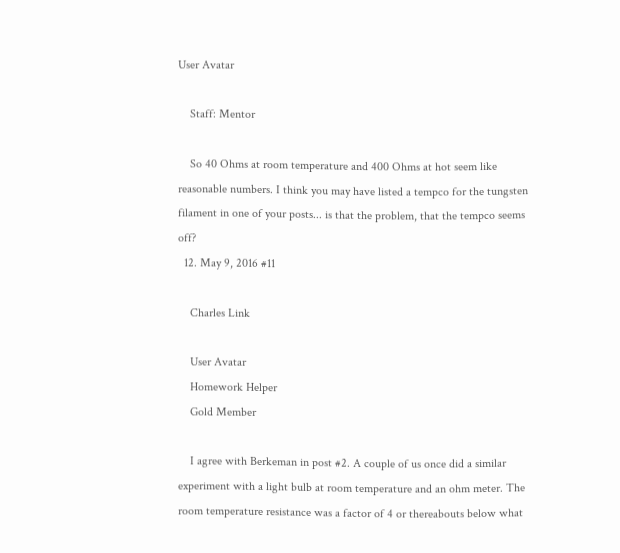User Avatar

    Staff: Mentor

    So 40 Ohms at room temperature and 400 Ohms at hot seem like reasonable numbers. I think you may have listed a tempco for the tungsten filament in one of your posts... is that the problem, that the tempco seems off?
  12. May 9, 2016 #11

    Charles Link

    User Avatar
    Homework Helper
    Gold Member

    I agree with Berkeman in post #2. A couple of us once did a similar experiment with a light bulb at room temperature and an ohm meter. The room temperature resistance was a factor of 4 or thereabouts below what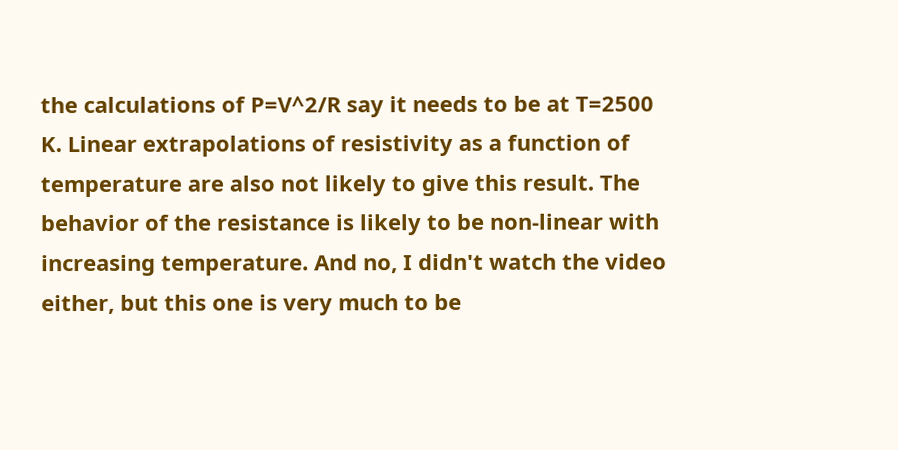the calculations of P=V^2/R say it needs to be at T=2500 K. Linear extrapolations of resistivity as a function of temperature are also not likely to give this result. The behavior of the resistance is likely to be non-linear with increasing temperature. And no, I didn't watch the video either, but this one is very much to be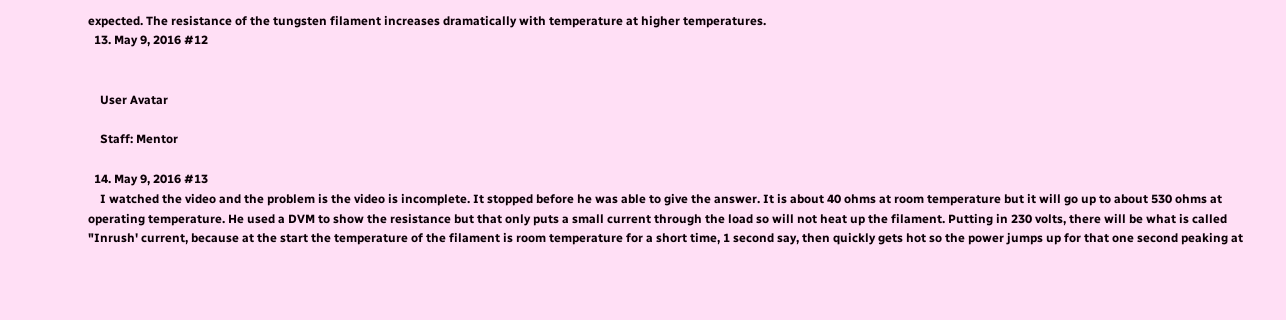expected. The resistance of the tungsten filament increases dramatically with temperature at higher temperatures.
  13. May 9, 2016 #12


    User Avatar

    Staff: Mentor

  14. May 9, 2016 #13
    I watched the video and the problem is the video is incomplete. It stopped before he was able to give the answer. It is about 40 ohms at room temperature but it will go up to about 530 ohms at operating temperature. He used a DVM to show the resistance but that only puts a small current through the load so will not heat up the filament. Putting in 230 volts, there will be what is called "Inrush' current, because at the start the temperature of the filament is room temperature for a short time, 1 second say, then quickly gets hot so the power jumps up for that one second peaking at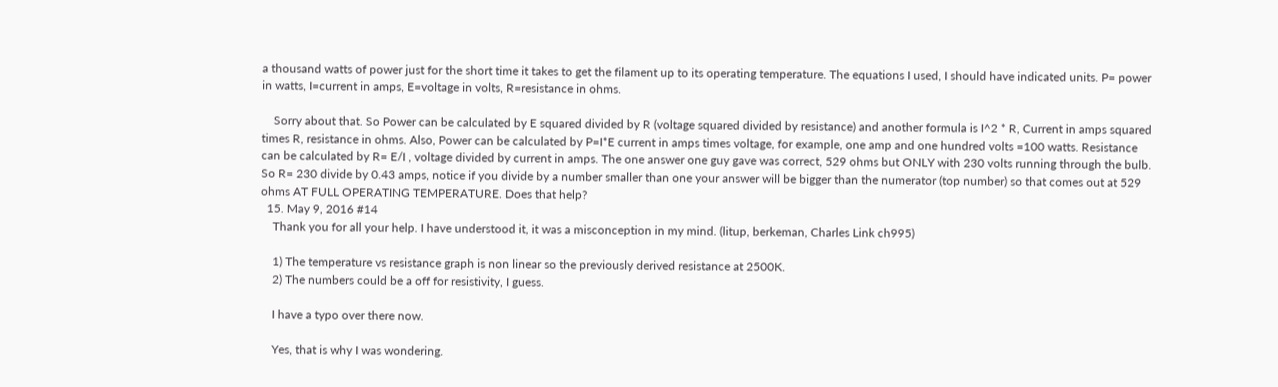a thousand watts of power just for the short time it takes to get the filament up to its operating temperature. The equations I used, I should have indicated units. P= power in watts, I=current in amps, E=voltage in volts, R=resistance in ohms.

    Sorry about that. So Power can be calculated by E squared divided by R (voltage squared divided by resistance) and another formula is I^2 * R, Current in amps squared times R, resistance in ohms. Also, Power can be calculated by P=I*E current in amps times voltage, for example, one amp and one hundred volts =100 watts. Resistance can be calculated by R= E/I , voltage divided by current in amps. The one answer one guy gave was correct, 529 ohms but ONLY with 230 volts running through the bulb. So R= 230 divide by 0.43 amps, notice if you divide by a number smaller than one your answer will be bigger than the numerator (top number) so that comes out at 529 ohms AT FULL OPERATING TEMPERATURE. Does that help?
  15. May 9, 2016 #14
    Thank you for all your help. I have understood it, it was a misconception in my mind. (litup, berkeman, Charles Link ch995)

    1) The temperature vs resistance graph is non linear so the previously derived resistance at 2500K.
    2) The numbers could be a off for resistivity, I guess.

    I have a typo over there now.

    Yes, that is why I was wondering.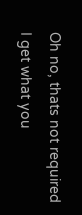Oh no, thats not required I get what you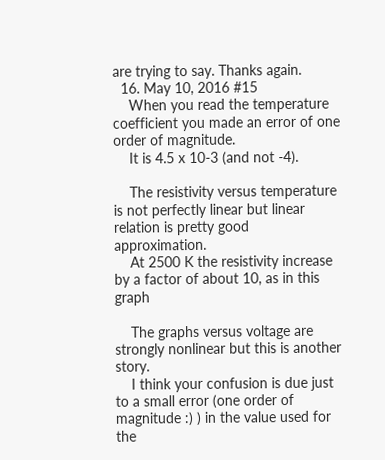are trying to say. Thanks again.
  16. May 10, 2016 #15
    When you read the temperature coefficient you made an error of one order of magnitude.
    It is 4.5 x 10-3 (and not -4).

    The resistivity versus temperature is not perfectly linear but linear relation is pretty good approximation.
    At 2500 K the resistivity increase by a factor of about 10, as in this graph

    The graphs versus voltage are strongly nonlinear but this is another story.
    I think your confusion is due just to a small error (one order of magnitude :) ) in the value used for the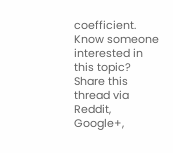coefficient.
Know someone interested in this topic? Share this thread via Reddit, Google+,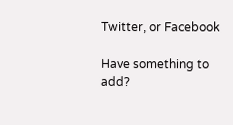Twitter, or Facebook

Have something to add?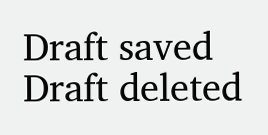Draft saved Draft deleted